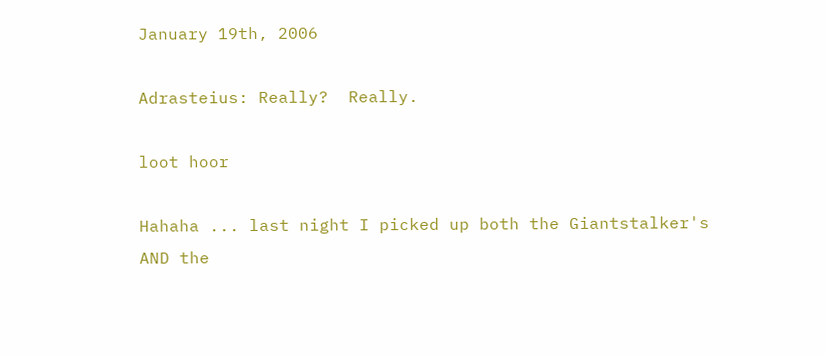January 19th, 2006

Adrasteius: Really?  Really.

loot hoor

Hahaha ... last night I picked up both the Giantstalker's AND the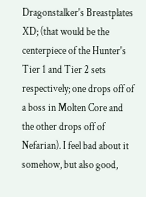Dragonstalker's Breastplates XD; (that would be the centerpiece of the Hunter's Tier 1 and Tier 2 sets respectively; one drops off of a boss in Molten Core and the other drops off of Nefarian). I feel bad about it somehow, but also good,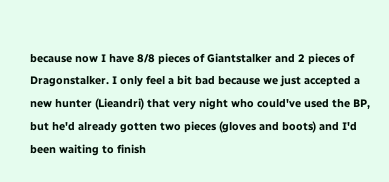because now I have 8/8 pieces of Giantstalker and 2 pieces of Dragonstalker. I only feel a bit bad because we just accepted a new hunter (Lieandri) that very night who could've used the BP, but he'd already gotten two pieces (gloves and boots) and I'd been waiting to finish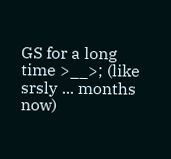GS for a long time >__>; (like srsly ... months now)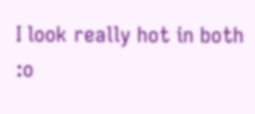I look really hot in both :o